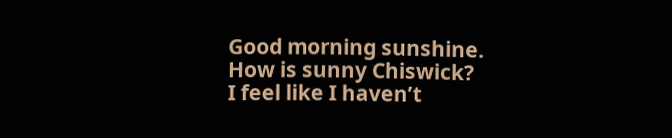Good morning sunshine.
How is sunny Chiswick?
I feel like I haven’t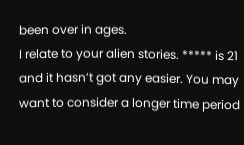been over in ages.
I relate to your alien stories. ***** is 21 and it hasn’t got any easier. You may want to consider a longer time period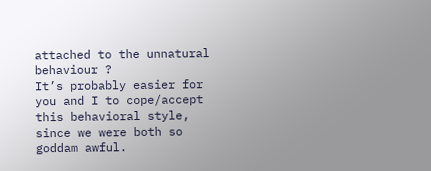attached to the unnatural behaviour ?
It’s probably easier for you and I to cope/accept this behavioral style, since we were both so goddam awful.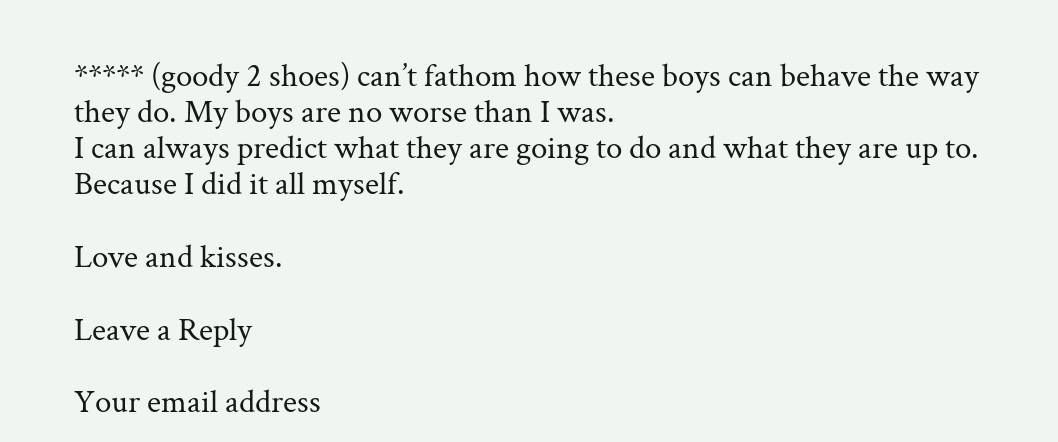***** (goody 2 shoes) can’t fathom how these boys can behave the way they do. My boys are no worse than I was.
I can always predict what they are going to do and what they are up to. Because I did it all myself.

Love and kisses.

Leave a Reply

Your email address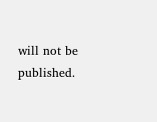will not be published.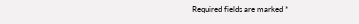Required fields are marked *